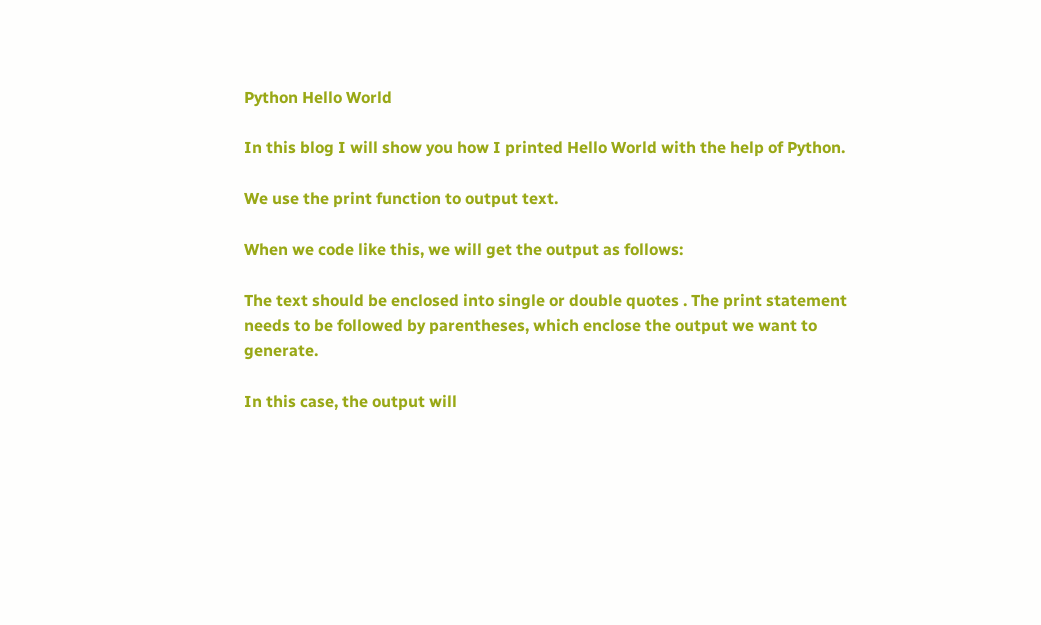Python Hello World

In this blog I will show you how I printed Hello World with the help of Python.

We use the print function to output text.

When we code like this, we will get the output as follows:

The text should be enclosed into single or double quotes . The print statement needs to be followed by parentheses, which enclose the output we want to generate.

In this case, the output will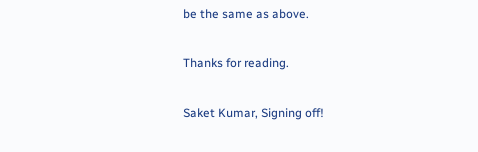be the same as above.

Thanks for reading.

Saket Kumar, Signing off!